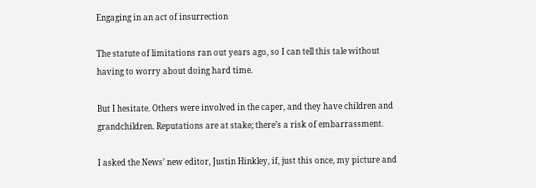Engaging in an act of insurrection

The statute of limitations ran out years ago, so I can tell this tale without having to worry about doing hard time.

But I hesitate. Others were involved in the caper, and they have children and grandchildren. Reputations are at stake; there’s a risk of embarrassment.

I asked the News’ new editor, Justin Hinkley, if, just this once, my picture and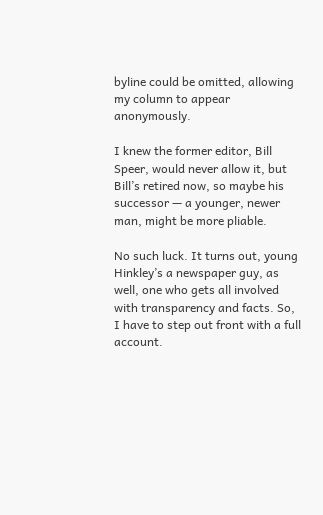byline could be omitted, allowing my column to appear anonymously.

I knew the former editor, Bill Speer, would never allow it, but Bill’s retired now, so maybe his successor — a younger, newer man, might be more pliable.

No such luck. It turns out, young Hinkley’s a newspaper guy, as well, one who gets all involved with transparency and facts. So, I have to step out front with a full account.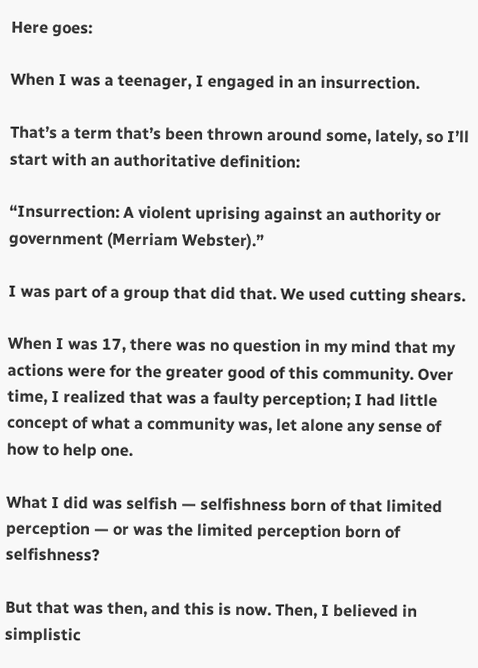Here goes:

When I was a teenager, I engaged in an insurrection.

That’s a term that’s been thrown around some, lately, so I’ll start with an authoritative definition:

“Insurrection: A violent uprising against an authority or government (Merriam Webster).”

I was part of a group that did that. We used cutting shears.

When I was 17, there was no question in my mind that my actions were for the greater good of this community. Over time, I realized that was a faulty perception; I had little concept of what a community was, let alone any sense of how to help one.

What I did was selfish — selfishness born of that limited perception — or was the limited perception born of selfishness?

But that was then, and this is now. Then, I believed in simplistic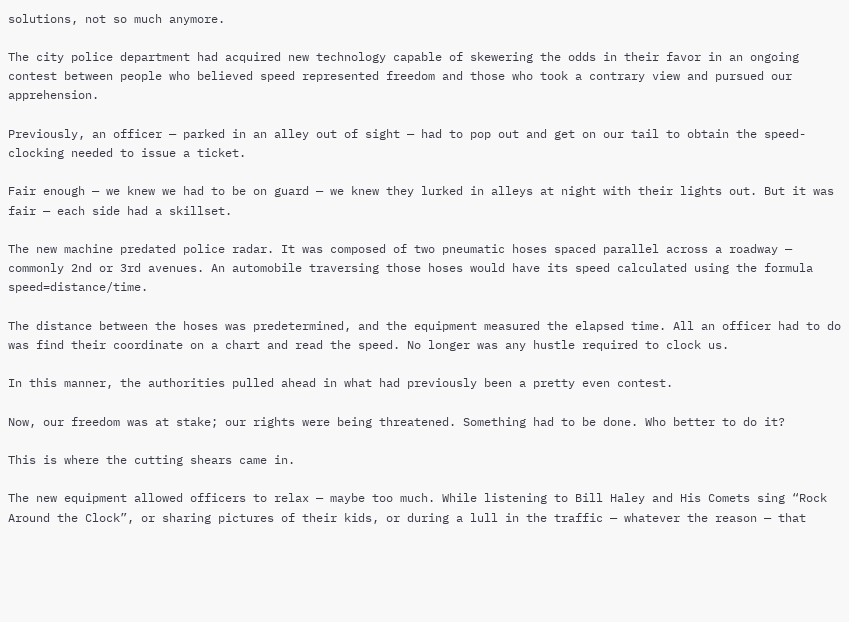solutions, not so much anymore.

The city police department had acquired new technology capable of skewering the odds in their favor in an ongoing contest between people who believed speed represented freedom and those who took a contrary view and pursued our apprehension.

Previously, an officer — parked in an alley out of sight — had to pop out and get on our tail to obtain the speed-clocking needed to issue a ticket.

Fair enough — we knew we had to be on guard — we knew they lurked in alleys at night with their lights out. But it was fair — each side had a skillset.

The new machine predated police radar. It was composed of two pneumatic hoses spaced parallel across a roadway — commonly 2nd or 3rd avenues. An automobile traversing those hoses would have its speed calculated using the formula speed=distance/time.

The distance between the hoses was predetermined, and the equipment measured the elapsed time. All an officer had to do was find their coordinate on a chart and read the speed. No longer was any hustle required to clock us.

In this manner, the authorities pulled ahead in what had previously been a pretty even contest.

Now, our freedom was at stake; our rights were being threatened. Something had to be done. Who better to do it?

This is where the cutting shears came in.

The new equipment allowed officers to relax — maybe too much. While listening to Bill Haley and His Comets sing “Rock Around the Clock”, or sharing pictures of their kids, or during a lull in the traffic — whatever the reason — that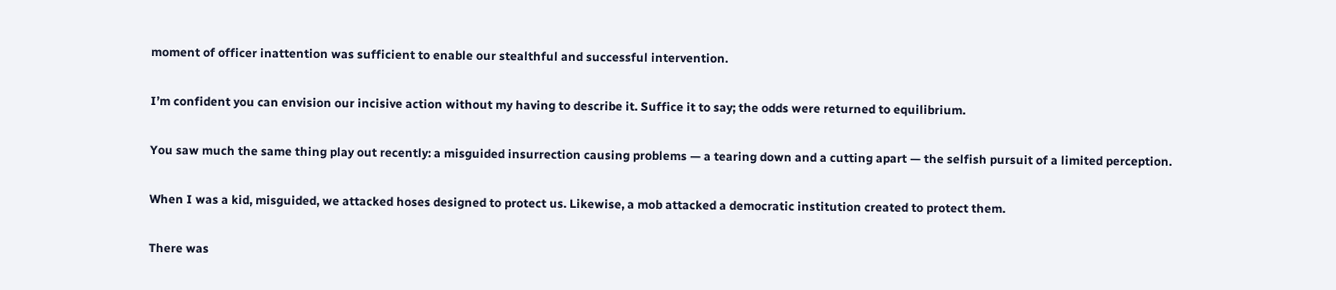moment of officer inattention was sufficient to enable our stealthful and successful intervention.

I’m confident you can envision our incisive action without my having to describe it. Suffice it to say; the odds were returned to equilibrium.

You saw much the same thing play out recently: a misguided insurrection causing problems — a tearing down and a cutting apart — the selfish pursuit of a limited perception.

When I was a kid, misguided, we attacked hoses designed to protect us. Likewise, a mob attacked a democratic institution created to protect them.

There was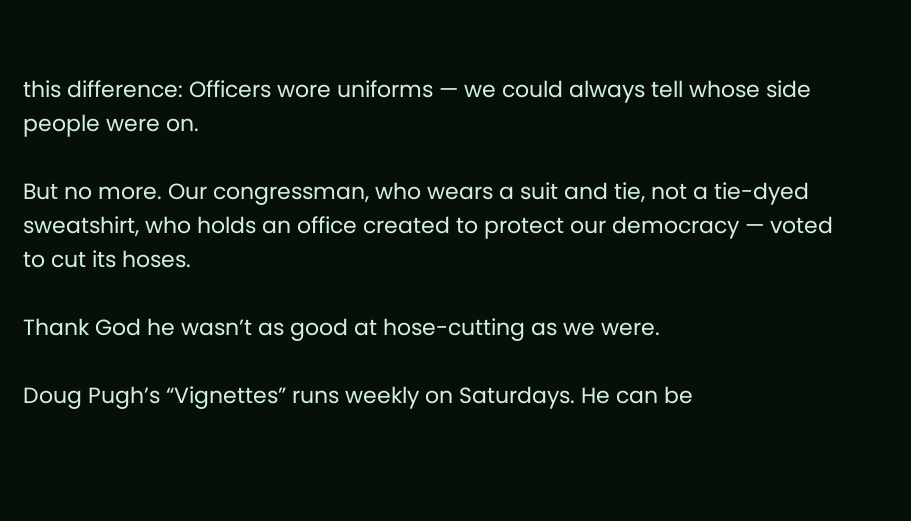this difference: Officers wore uniforms — we could always tell whose side people were on.

But no more. Our congressman, who wears a suit and tie, not a tie-dyed sweatshirt, who holds an office created to protect our democracy — voted to cut its hoses.

Thank God he wasn’t as good at hose-cutting as we were.

Doug Pugh’s “Vignettes” runs weekly on Saturdays. He can be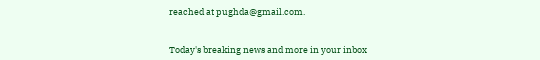reached at pughda@gmail.com.


Today's breaking news and more in your inbox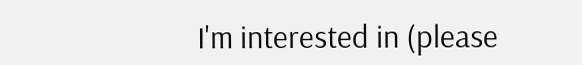I'm interested in (please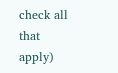check all that apply)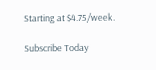Starting at $4.75/week.

Subscribe Today